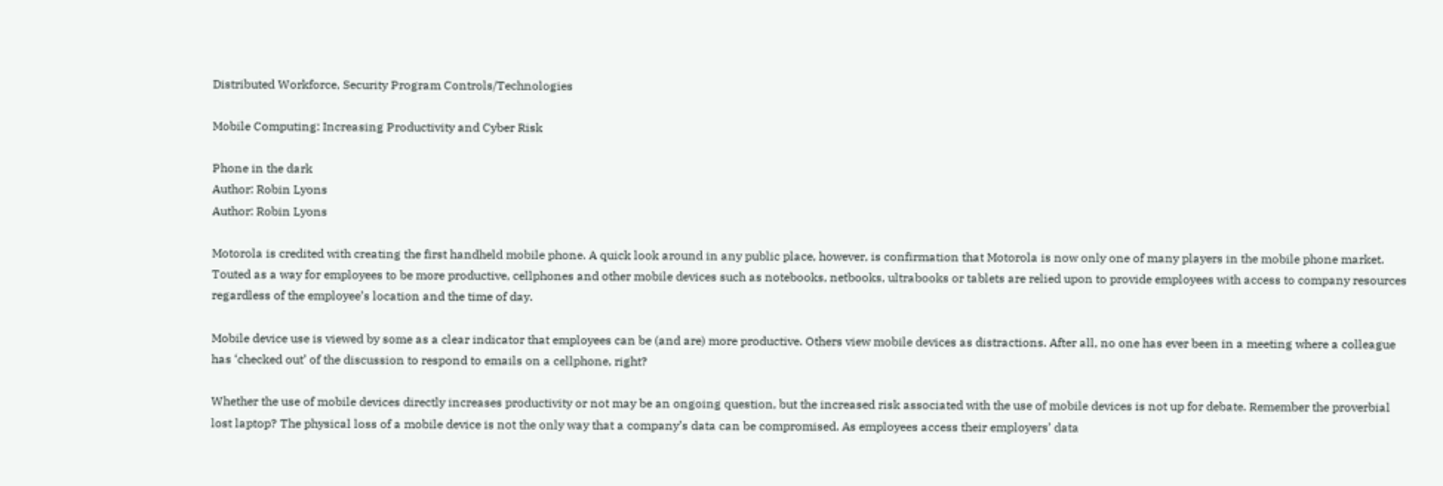Distributed Workforce, Security Program Controls/Technologies

Mobile Computing: Increasing Productivity and Cyber Risk

Phone in the dark
Author: Robin Lyons
Author: Robin Lyons

Motorola is credited with creating the first handheld mobile phone. A quick look around in any public place, however, is confirmation that Motorola is now only one of many players in the mobile phone market. Touted as a way for employees to be more productive, cellphones and other mobile devices such as notebooks, netbooks, ultrabooks or tablets are relied upon to provide employees with access to company resources regardless of the employee’s location and the time of day.

Mobile device use is viewed by some as a clear indicator that employees can be (and are) more productive. Others view mobile devices as distractions. After all, no one has ever been in a meeting where a colleague has ‘checked out’ of the discussion to respond to emails on a cellphone, right?

Whether the use of mobile devices directly increases productivity or not may be an ongoing question, but the increased risk associated with the use of mobile devices is not up for debate. Remember the proverbial lost laptop? The physical loss of a mobile device is not the only way that a company’s data can be compromised. As employees access their employers’ data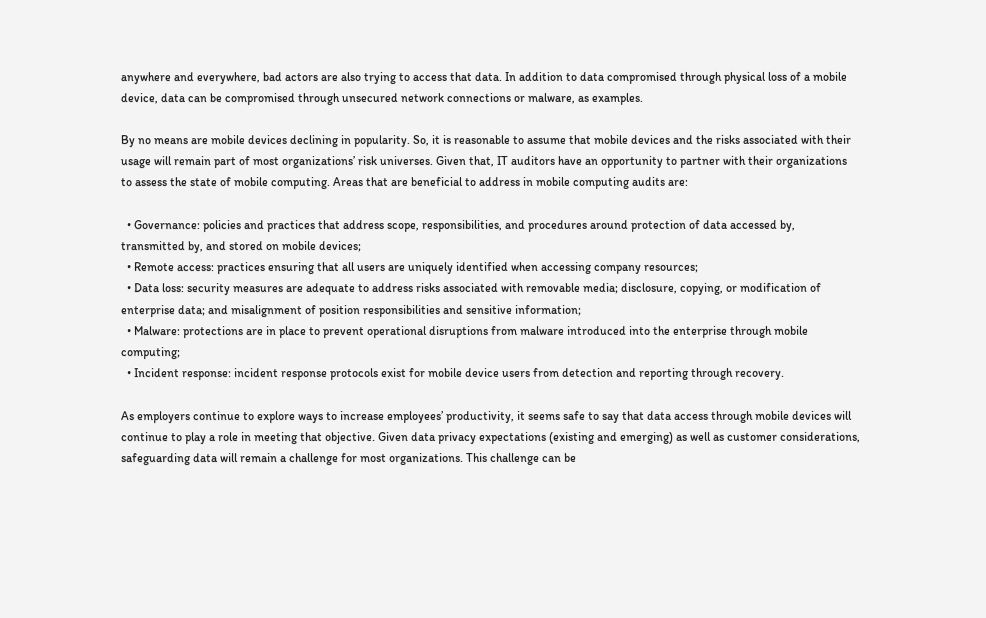anywhere and everywhere, bad actors are also trying to access that data. In addition to data compromised through physical loss of a mobile device, data can be compromised through unsecured network connections or malware, as examples.

By no means are mobile devices declining in popularity. So, it is reasonable to assume that mobile devices and the risks associated with their usage will remain part of most organizations’ risk universes. Given that, IT auditors have an opportunity to partner with their organizations to assess the state of mobile computing. Areas that are beneficial to address in mobile computing audits are:

  • Governance: policies and practices that address scope, responsibilities, and procedures around protection of data accessed by, transmitted by, and stored on mobile devices;
  • Remote access: practices ensuring that all users are uniquely identified when accessing company resources;
  • Data loss: security measures are adequate to address risks associated with removable media; disclosure, copying, or modification of enterprise data; and misalignment of position responsibilities and sensitive information;
  • Malware: protections are in place to prevent operational disruptions from malware introduced into the enterprise through mobile computing;
  • Incident response: incident response protocols exist for mobile device users from detection and reporting through recovery.

As employers continue to explore ways to increase employees’ productivity, it seems safe to say that data access through mobile devices will continue to play a role in meeting that objective. Given data privacy expectations (existing and emerging) as well as customer considerations, safeguarding data will remain a challenge for most organizations. This challenge can be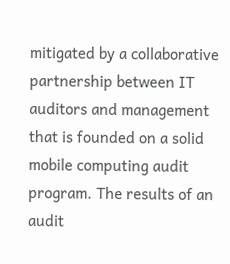mitigated by a collaborative partnership between IT auditors and management that is founded on a solid mobile computing audit program. The results of an audit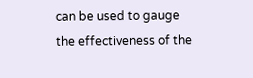can be used to gauge the effectiveness of the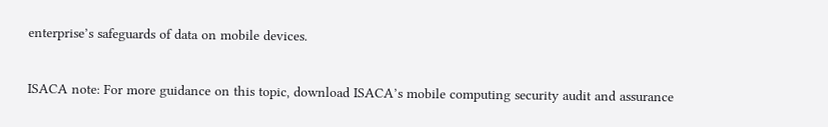enterprise’s safeguards of data on mobile devices.

ISACA note: For more guidance on this topic, download ISACA’s mobile computing security audit and assurance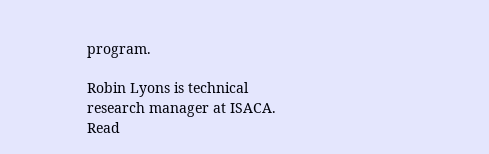program.

Robin Lyons is technical research manager at ISACA. Read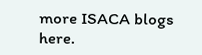more ISACA blogs here.